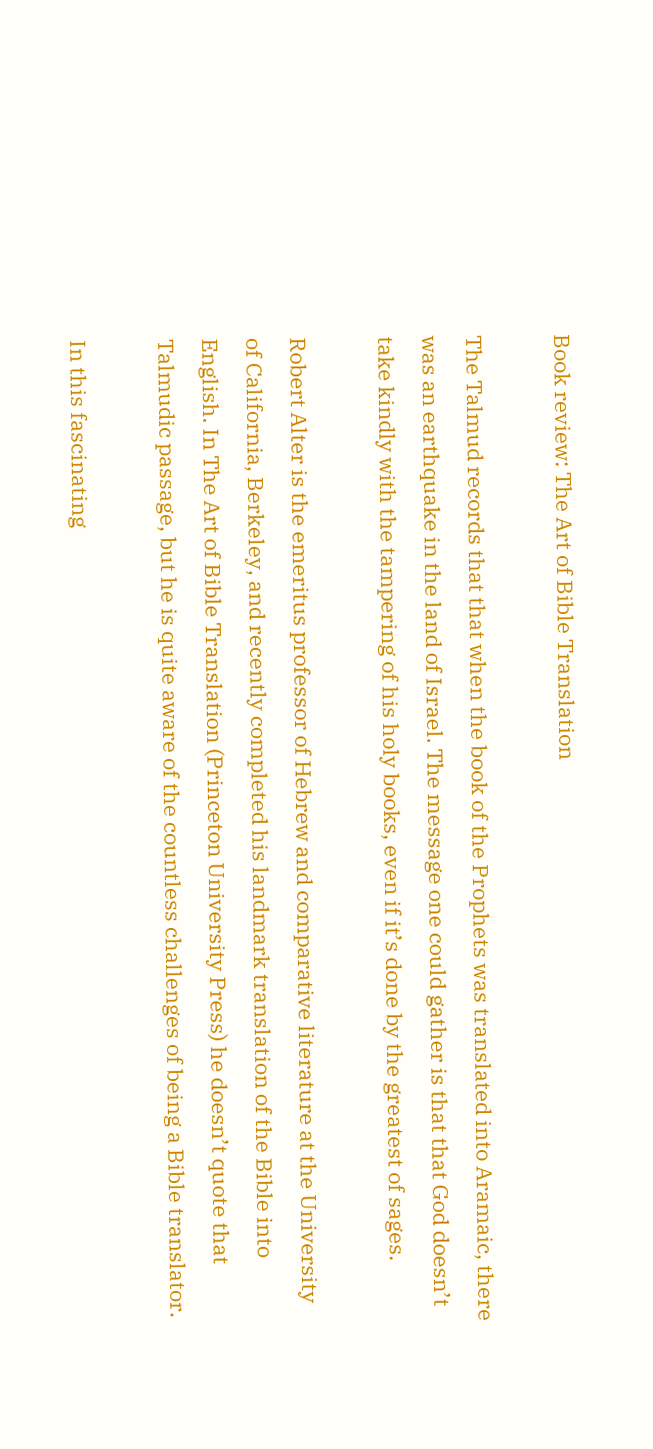Book review: The Art of Bible Translation

The Talmud records that that when the book of the Prophets was translated into Aramaic, there was an earthquake in the land of Israel. The message one could gather is that that God doesn’t take kindly with the tampering of his holy books, even if it’s done by the greatest of sages.

Robert Alter is the emeritus professor of Hebrew and comparative literature at the University of California, Berkeley, and recently completed his landmark translation of the Bible into English. In The Art of Bible Translation (Princeton University Press) he doesn’t quote that Talmudic passage, but he is quite aware of the countless challenges of being a Bible translator.

In this fascinating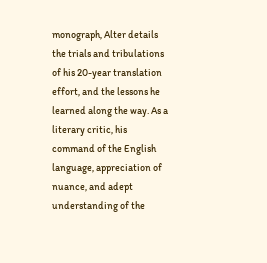monograph, Alter details the trials and tribulations of his 20-year translation effort, and the lessons he learned along the way. As a literary critic, his command of the English language, appreciation of nuance, and adept understanding of the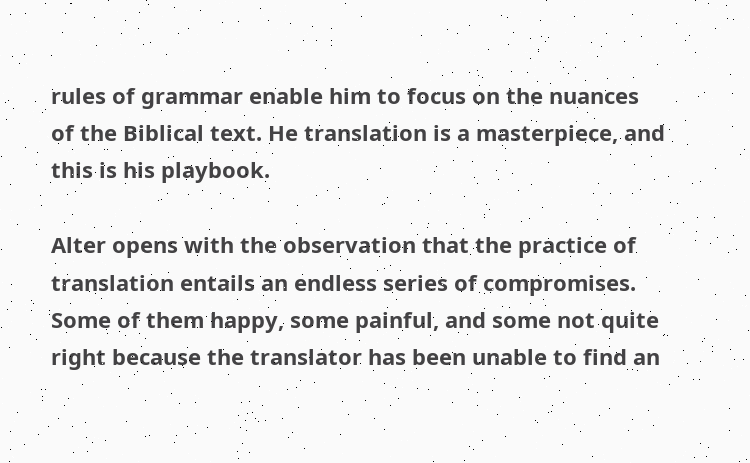rules of grammar enable him to focus on the nuances of the Biblical text. He translation is a masterpiece, and this is his playbook.

Alter opens with the observation that the practice of translation entails an endless series of compromises. Some of them happy, some painful, and some not quite right because the translator has been unable to find an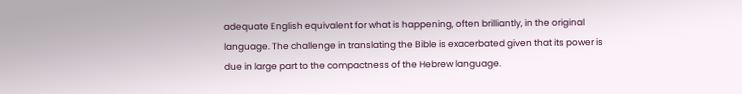adequate English equivalent for what is happening, often brilliantly, in the original language. The challenge in translating the Bible is exacerbated given that its power is due in large part to the compactness of the Hebrew language.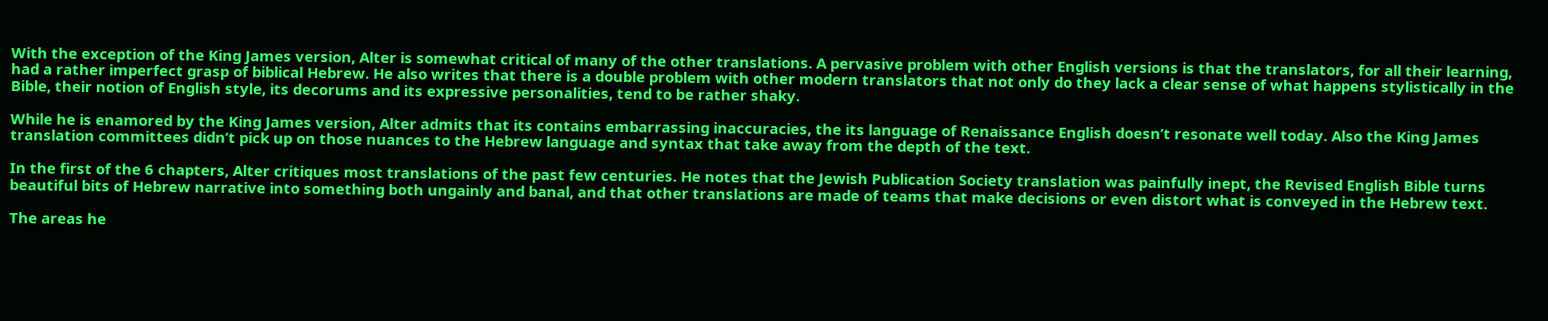With the exception of the King James version, Alter is somewhat critical of many of the other translations. A pervasive problem with other English versions is that the translators, for all their learning, had a rather imperfect grasp of biblical Hebrew. He also writes that there is a double problem with other modern translators that not only do they lack a clear sense of what happens stylistically in the Bible, their notion of English style, its decorums and its expressive personalities, tend to be rather shaky.

While he is enamored by the King James version, Alter admits that its contains embarrassing inaccuracies, the its language of Renaissance English doesn’t resonate well today. Also the King James translation committees didn’t pick up on those nuances to the Hebrew language and syntax that take away from the depth of the text.

In the first of the 6 chapters, Alter critiques most translations of the past few centuries. He notes that the Jewish Publication Society translation was painfully inept, the Revised English Bible turns beautiful bits of Hebrew narrative into something both ungainly and banal, and that other translations are made of teams that make decisions or even distort what is conveyed in the Hebrew text.

The areas he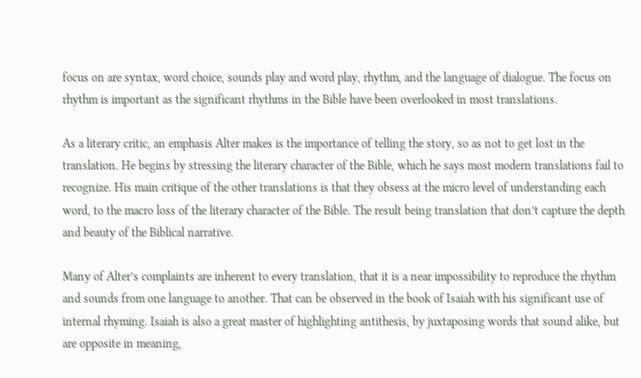focus on are syntax, word choice, sounds play and word play, rhythm, and the language of dialogue. The focus on rhythm is important as the significant rhythms in the Bible have been overlooked in most translations.

As a literary critic, an emphasis Alter makes is the importance of telling the story, so as not to get lost in the translation. He begins by stressing the literary character of the Bible, which he says most modern translations fail to recognize. His main critique of the other translations is that they obsess at the micro level of understanding each word, to the macro loss of the literary character of the Bible. The result being translation that don’t capture the depth and beauty of the Biblical narrative.

Many of Alter’s complaints are inherent to every translation, that it is a near impossibility to reproduce the rhythm and sounds from one language to another. That can be observed in the book of Isaiah with his significant use of internal rhyming. Isaiah is also a great master of highlighting antithesis, by juxtaposing words that sound alike, but are opposite in meaning,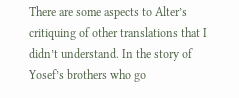There are some aspects to Alter’s critiquing of other translations that I didn’t understand. In the story of Yosef’s brothers who go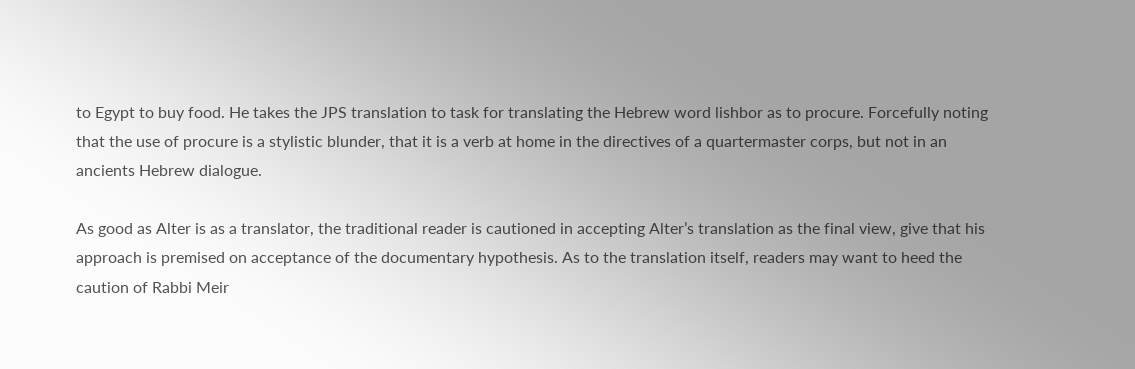to Egypt to buy food. He takes the JPS translation to task for translating the Hebrew word lishbor as to procure. Forcefully noting that the use of procure is a stylistic blunder, that it is a verb at home in the directives of a quartermaster corps, but not in an ancients Hebrew dialogue.

As good as Alter is as a translator, the traditional reader is cautioned in accepting Alter’s translation as the final view, give that his approach is premised on acceptance of the documentary hypothesis. As to the translation itself, readers may want to heed the caution of Rabbi Meir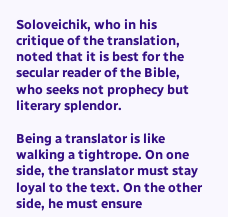Soloveichik, who in his critique of the translation, noted that it is best for the secular reader of the Bible, who seeks not prophecy but literary splendor.

Being a translator is like walking a tightrope. On one side, the translator must stay loyal to the text. On the other side, he must ensure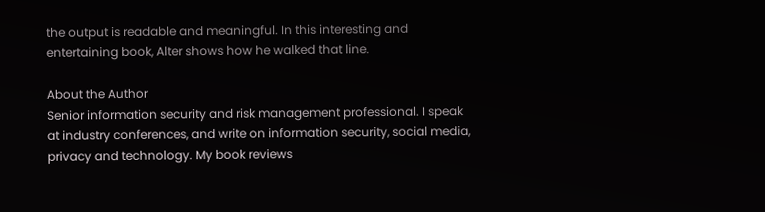the output is readable and meaningful. In this interesting and entertaining book, Alter shows how he walked that line.

About the Author
Senior information security and risk management professional. I speak at industry conferences, and write on information security, social media, privacy and technology. My book reviews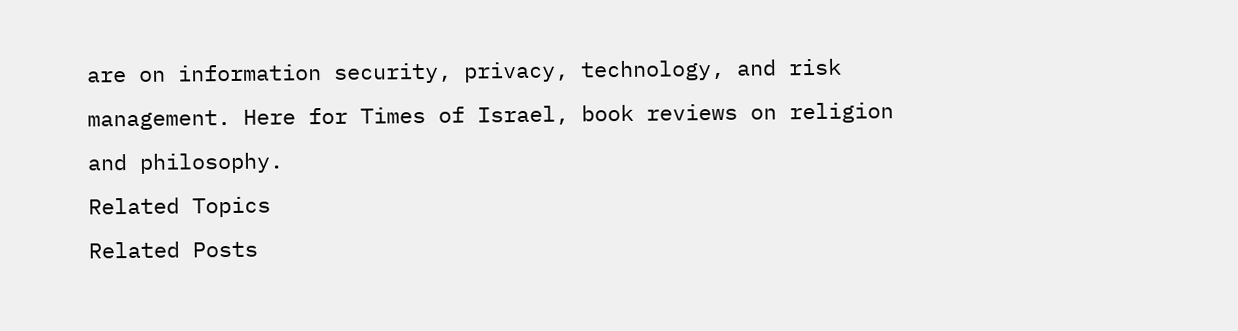are on information security, privacy, technology, and risk management. Here for Times of Israel, book reviews on religion and philosophy.
Related Topics
Related Posts